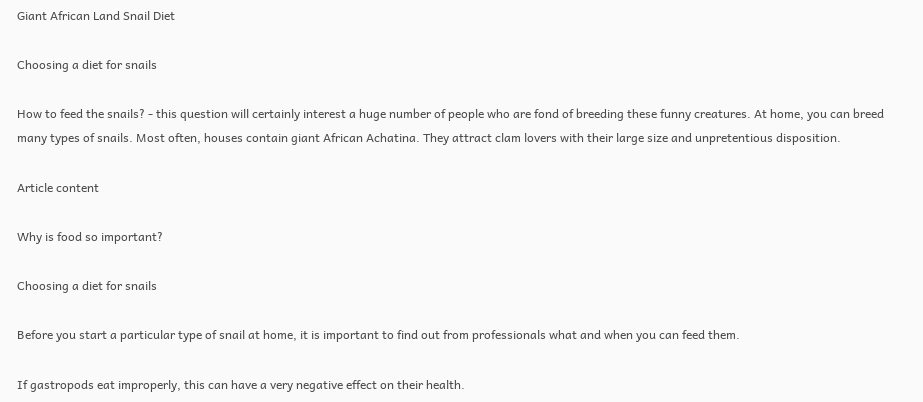Giant African Land Snail Diet

Choosing a diet for snails

How to feed the snails? - this question will certainly interest a huge number of people who are fond of breeding these funny creatures. At home, you can breed many types of snails. Most often, houses contain giant African Achatina. They attract clam lovers with their large size and unpretentious disposition.

Article content

Why is food so important?

Choosing a diet for snails

Before you start a particular type of snail at home, it is important to find out from professionals what and when you can feed them.

If gastropods eat improperly, this can have a very negative effect on their health.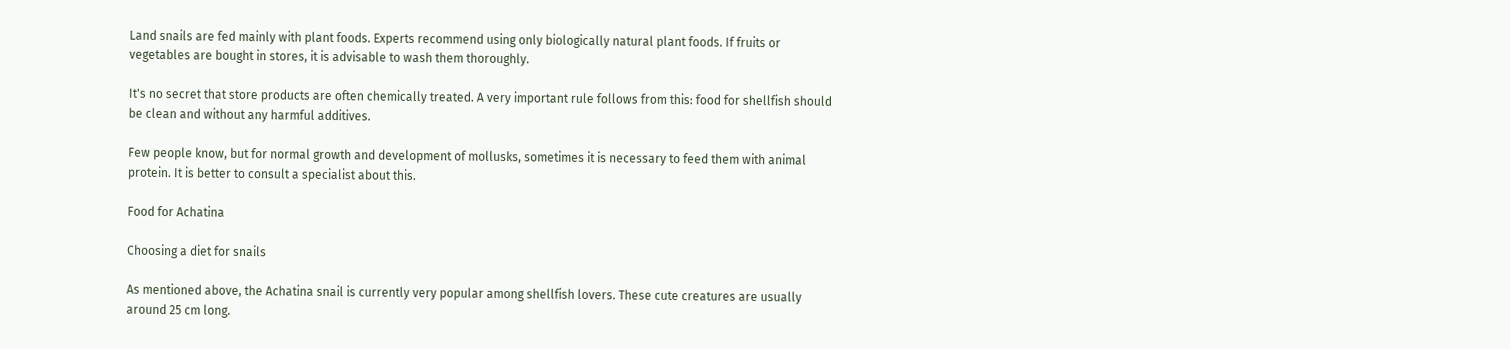Land snails are fed mainly with plant foods. Experts recommend using only biologically natural plant foods. If fruits or vegetables are bought in stores, it is advisable to wash them thoroughly.

It's no secret that store products are often chemically treated. A very important rule follows from this: food for shellfish should be clean and without any harmful additives.

Few people know, but for normal growth and development of mollusks, sometimes it is necessary to feed them with animal protein. It is better to consult a specialist about this.

Food for Achatina

Choosing a diet for snails

As mentioned above, the Achatina snail is currently very popular among shellfish lovers. These cute creatures are usually around 25 cm long.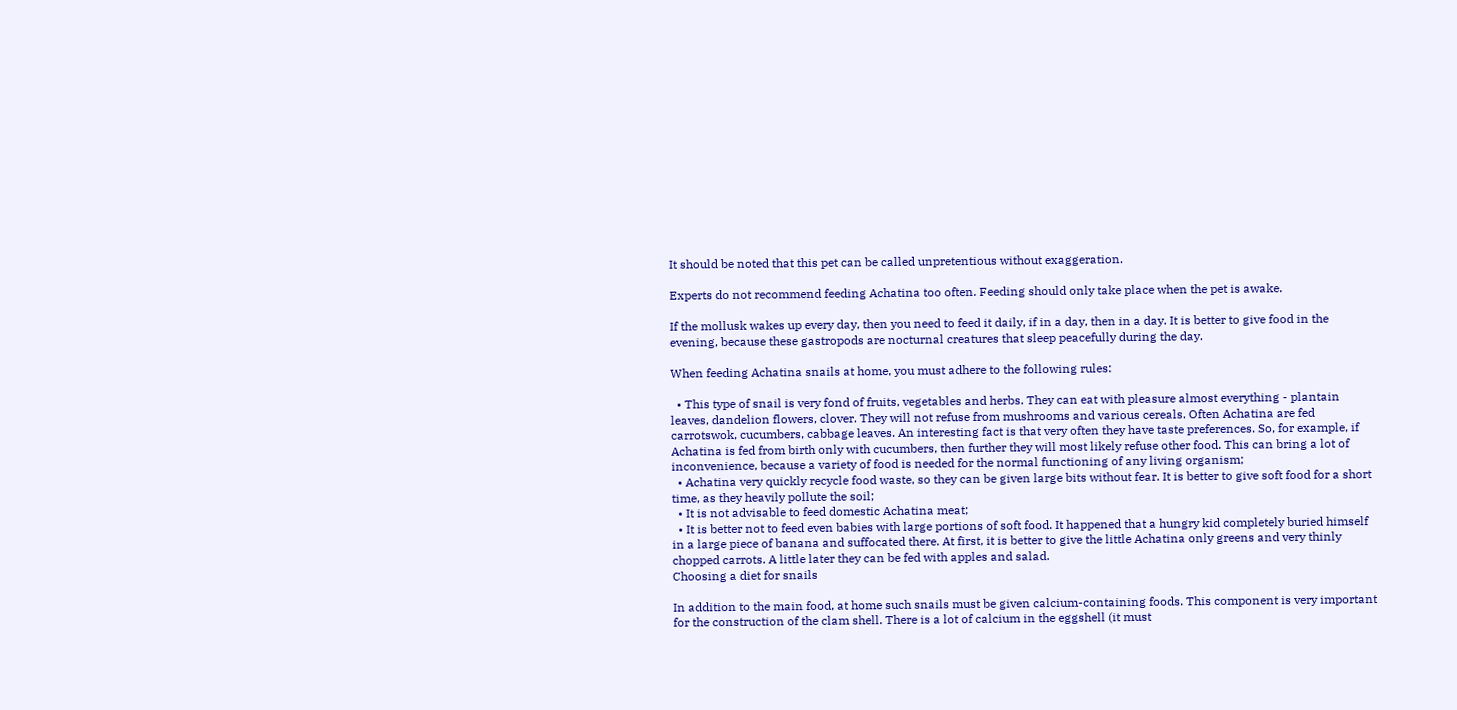It should be noted that this pet can be called unpretentious without exaggeration.

Experts do not recommend feeding Achatina too often. Feeding should only take place when the pet is awake.

If the mollusk wakes up every day, then you need to feed it daily, if in a day, then in a day. It is better to give food in the evening, because these gastropods are nocturnal creatures that sleep peacefully during the day.

When feeding Achatina snails at home, you must adhere to the following rules:

  • This type of snail is very fond of fruits, vegetables and herbs. They can eat with pleasure almost everything - plantain leaves, dandelion flowers, clover. They will not refuse from mushrooms and various cereals. Often Achatina are fed carrotswok, cucumbers, cabbage leaves. An interesting fact is that very often they have taste preferences. So, for example, if Achatina is fed from birth only with cucumbers, then further they will most likely refuse other food. This can bring a lot of inconvenience, because a variety of food is needed for the normal functioning of any living organism;
  • Achatina very quickly recycle food waste, so they can be given large bits without fear. It is better to give soft food for a short time, as they heavily pollute the soil;
  • It is not advisable to feed domestic Achatina meat;
  • It is better not to feed even babies with large portions of soft food. It happened that a hungry kid completely buried himself in a large piece of banana and suffocated there. At first, it is better to give the little Achatina only greens and very thinly chopped carrots. A little later they can be fed with apples and salad.
Choosing a diet for snails

In addition to the main food, at home such snails must be given calcium-containing foods. This component is very important for the construction of the clam shell. There is a lot of calcium in the eggshell (it must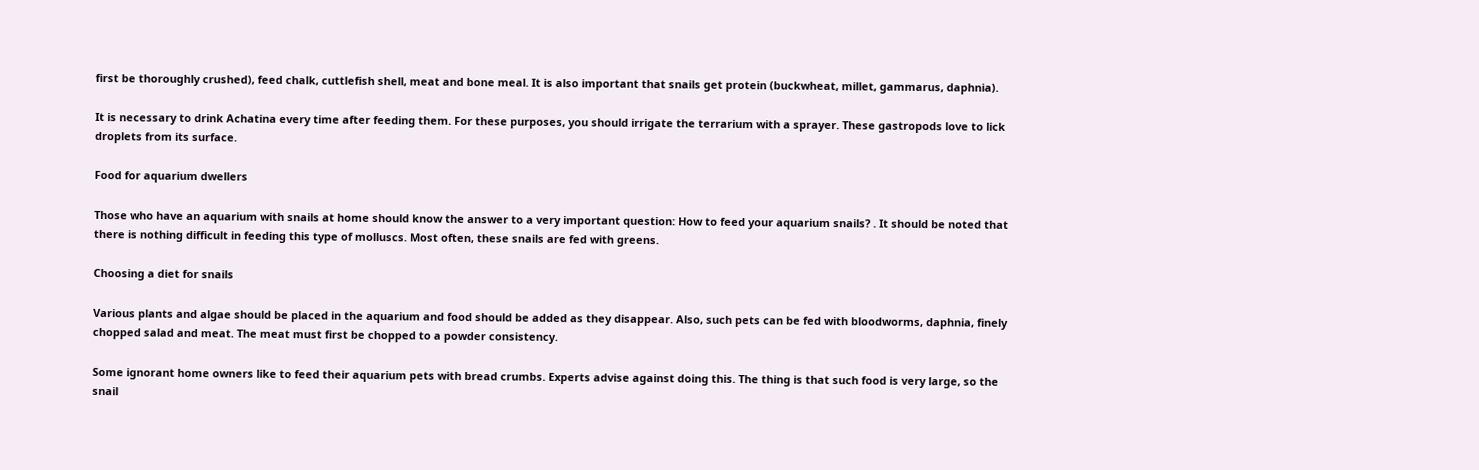first be thoroughly crushed), feed chalk, cuttlefish shell, meat and bone meal. It is also important that snails get protein (buckwheat, millet, gammarus, daphnia).

It is necessary to drink Achatina every time after feeding them. For these purposes, you should irrigate the terrarium with a sprayer. These gastropods love to lick droplets from its surface.

Food for aquarium dwellers

Those who have an aquarium with snails at home should know the answer to a very important question: How to feed your aquarium snails? . It should be noted that there is nothing difficult in feeding this type of molluscs. Most often, these snails are fed with greens.

Choosing a diet for snails

Various plants and algae should be placed in the aquarium and food should be added as they disappear. Also, such pets can be fed with bloodworms, daphnia, finely chopped salad and meat. The meat must first be chopped to a powder consistency.

Some ignorant home owners like to feed their aquarium pets with bread crumbs. Experts advise against doing this. The thing is that such food is very large, so the snail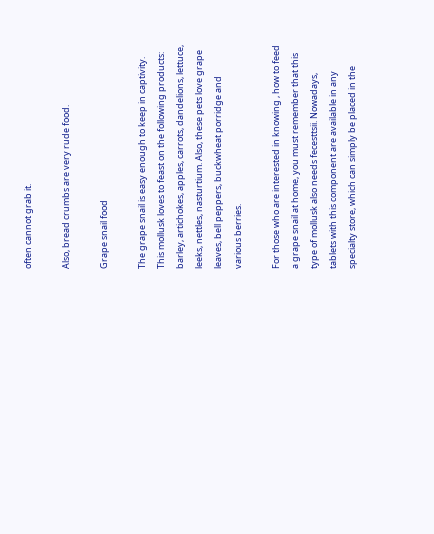often cannot grab it.

Also, bread crumbs are very rude food.

Grape snail food

The grape snail is easy enough to keep in captivity. This mollusk loves to feast on the following products: barley, artichokes, apples, carrots, dandelions, lettuce, leeks, nettles, nasturtium. Also, these pets love grape leaves, bell peppers, buckwheat porridge and various berries.

For those who are interested in knowing , how to feed a grape snail at home, you must remember that this type of mollusk also needs fecesttsii. Nowadays, tablets with this component are available in any specialty store, which can simply be placed in the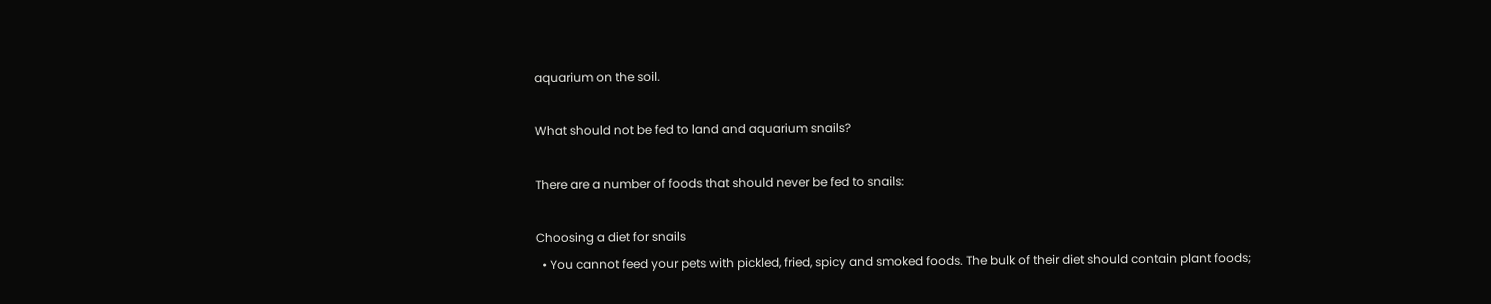aquarium on the soil.

What should not be fed to land and aquarium snails?

There are a number of foods that should never be fed to snails:

Choosing a diet for snails
  • You cannot feed your pets with pickled, fried, spicy and smoked foods. The bulk of their diet should contain plant foods;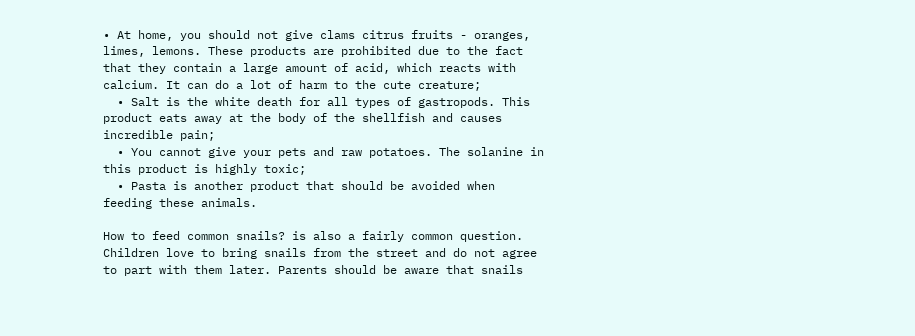• At home, you should not give clams citrus fruits - oranges, limes, lemons. These products are prohibited due to the fact that they contain a large amount of acid, which reacts with calcium. It can do a lot of harm to the cute creature;
  • Salt is the white death for all types of gastropods. This product eats away at the body of the shellfish and causes incredible pain;
  • You cannot give your pets and raw potatoes. The solanine in this product is highly toxic;
  • Pasta is another product that should be avoided when feeding these animals.

How to feed common snails? is also a fairly common question. Children love to bring snails from the street and do not agree to part with them later. Parents should be aware that snails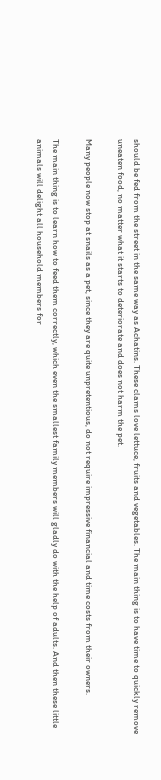should be fed from the street in the same way as Achatins. These clams love lettuce, fruits and vegetables. The main thing is to have time to quickly remove uneaten food, no matter what it starts to deteriorate and does not harm the pet.

Many people now stop at snails as a pet, since they are quite unpretentious, do not require impressive financial and time costs from their owners.

The main thing is to learn how to feed them correctly, which even the smallest family members will gladly do with the help of adults. And then these little animals will delight all household members for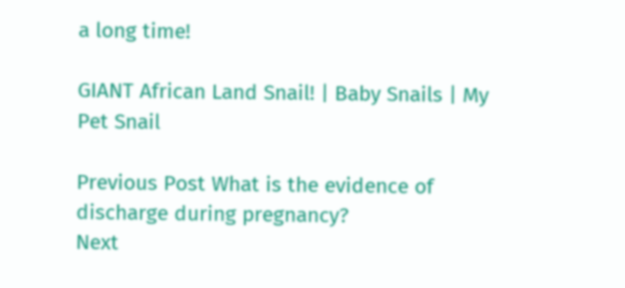a long time!

GIANT African Land Snail! | Baby Snails | My Pet Snail

Previous Post What is the evidence of discharge during pregnancy?
Next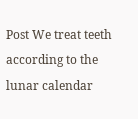Post We treat teeth according to the lunar calendar